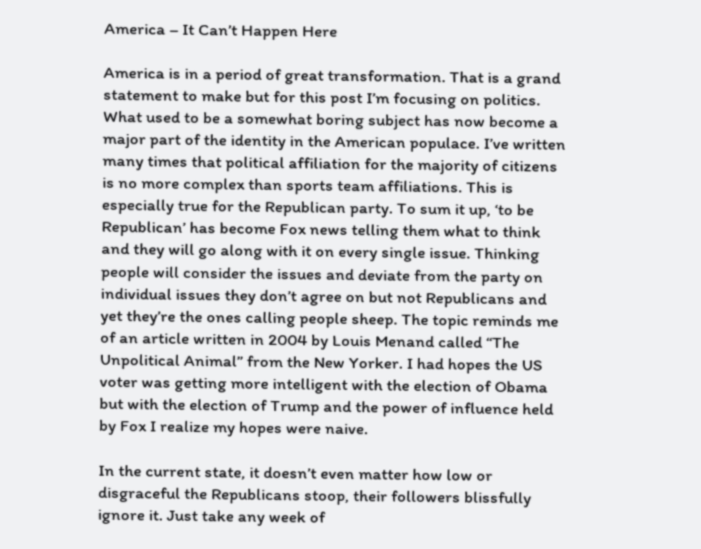America – It Can’t Happen Here

America is in a period of great transformation. That is a grand statement to make but for this post I’m focusing on politics. What used to be a somewhat boring subject has now become a major part of the identity in the American populace. I’ve written many times that political affiliation for the majority of citizens is no more complex than sports team affiliations. This is especially true for the Republican party. To sum it up, ‘to be Republican’ has become Fox news telling them what to think and they will go along with it on every single issue. Thinking people will consider the issues and deviate from the party on individual issues they don’t agree on but not Republicans and yet they’re the ones calling people sheep. The topic reminds me of an article written in 2004 by Louis Menand called “The Unpolitical Animal” from the New Yorker. I had hopes the US voter was getting more intelligent with the election of Obama but with the election of Trump and the power of influence held by Fox I realize my hopes were naive.

In the current state, it doesn’t even matter how low or disgraceful the Republicans stoop, their followers blissfully ignore it. Just take any week of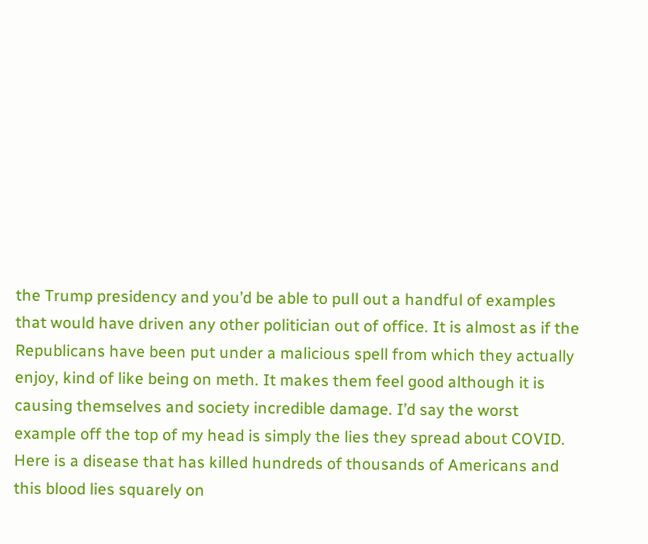the Trump presidency and you’d be able to pull out a handful of examples that would have driven any other politician out of office. It is almost as if the Republicans have been put under a malicious spell from which they actually enjoy, kind of like being on meth. It makes them feel good although it is causing themselves and society incredible damage. I’d say the worst example off the top of my head is simply the lies they spread about COVID. Here is a disease that has killed hundreds of thousands of Americans and this blood lies squarely on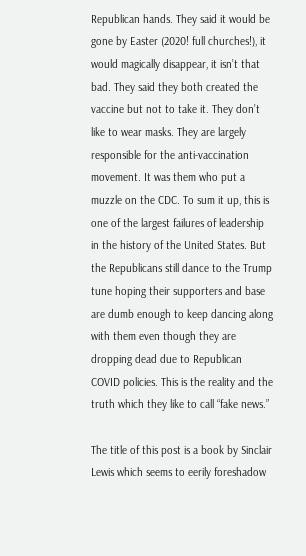Republican hands. They said it would be gone by Easter (2020! full churches!), it would magically disappear, it isn’t that bad. They said they both created the vaccine but not to take it. They don’t like to wear masks. They are largely responsible for the anti-vaccination movement. It was them who put a muzzle on the CDC. To sum it up, this is one of the largest failures of leadership in the history of the United States. But the Republicans still dance to the Trump tune hoping their supporters and base are dumb enough to keep dancing along with them even though they are dropping dead due to Republican COVID policies. This is the reality and the truth which they like to call “fake news.”

The title of this post is a book by Sinclair Lewis which seems to eerily foreshadow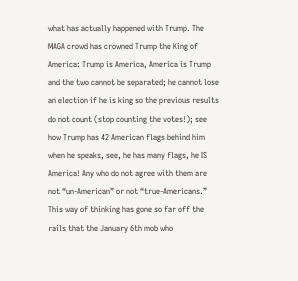what has actually happened with Trump. The MAGA crowd has crowned Trump the King of America: Trump is America, America is Trump and the two cannot be separated; he cannot lose an election if he is king so the previous results do not count (stop counting the votes!); see how Trump has 42 American flags behind him when he speaks, see, he has many flags, he IS America! Any who do not agree with them are not “un-American” or not “true-Americans.” This way of thinking has gone so far off the rails that the January 6th mob who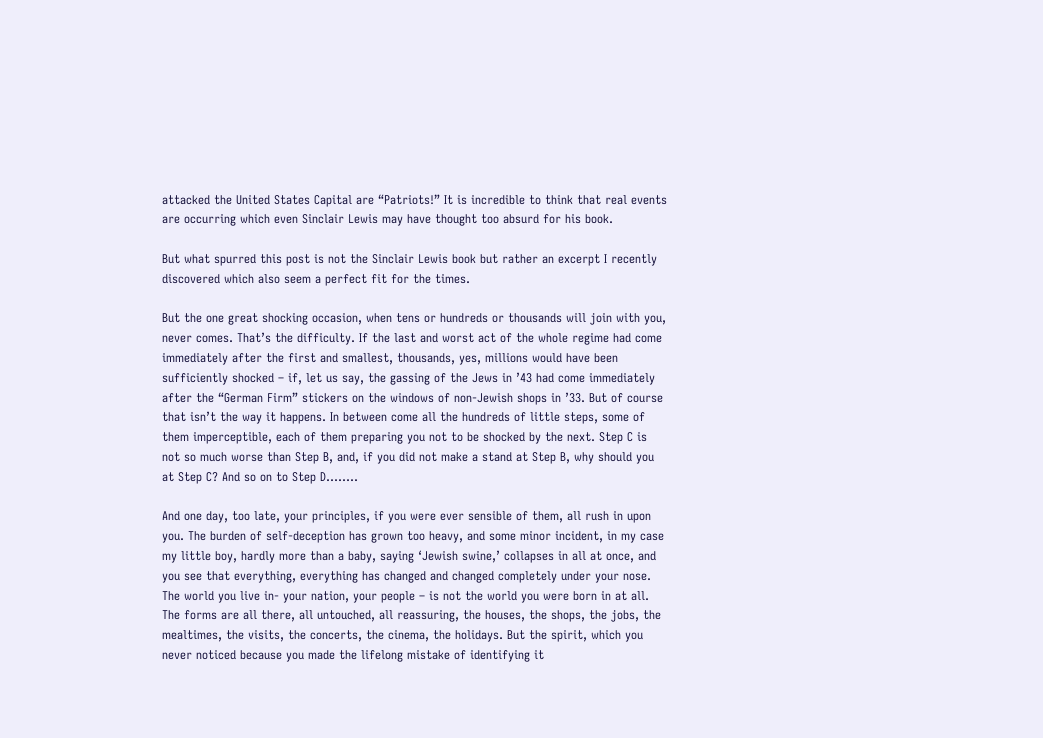attacked the United States Capital are “Patriots!” It is incredible to think that real events are occurring which even Sinclair Lewis may have thought too absurd for his book.

But what spurred this post is not the Sinclair Lewis book but rather an excerpt I recently discovered which also seem a perfect fit for the times.

But the one great shocking occasion, when tens or hundreds or thousands will join with you, never comes. That’s the difficulty. If the last and worst act of the whole regime had come immediately after the first and smallest, thousands, yes, millions would have been sufficiently shocked – if, let us say, the gassing of the Jews in ’43 had come immediately after the “German Firm” stickers on the windows of non-Jewish shops in ’33. But of course that isn’t the way it happens. In between come all the hundreds of little steps, some of them imperceptible, each of them preparing you not to be shocked by the next. Step C is not so much worse than Step B, and, if you did not make a stand at Step B, why should you at Step C? And so on to Step D……..

And one day, too late, your principles, if you were ever sensible of them, all rush in upon you. The burden of self-deception has grown too heavy, and some minor incident, in my case my little boy, hardly more than a baby, saying ‘Jewish swine,’ collapses in all at once, and you see that everything, everything has changed and changed completely under your nose. The world you live in- your nation, your people – is not the world you were born in at all. The forms are all there, all untouched, all reassuring, the houses, the shops, the jobs, the mealtimes, the visits, the concerts, the cinema, the holidays. But the spirit, which you never noticed because you made the lifelong mistake of identifying it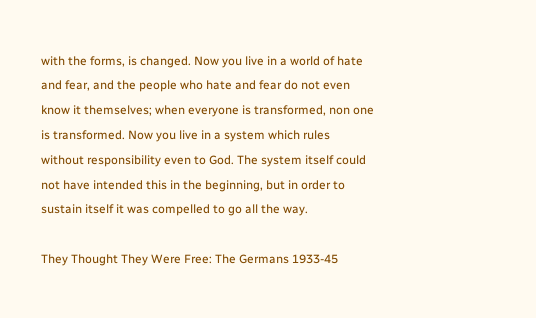with the forms, is changed. Now you live in a world of hate and fear, and the people who hate and fear do not even know it themselves; when everyone is transformed, non one is transformed. Now you live in a system which rules without responsibility even to God. The system itself could not have intended this in the beginning, but in order to sustain itself it was compelled to go all the way.

They Thought They Were Free: The Germans 1933-45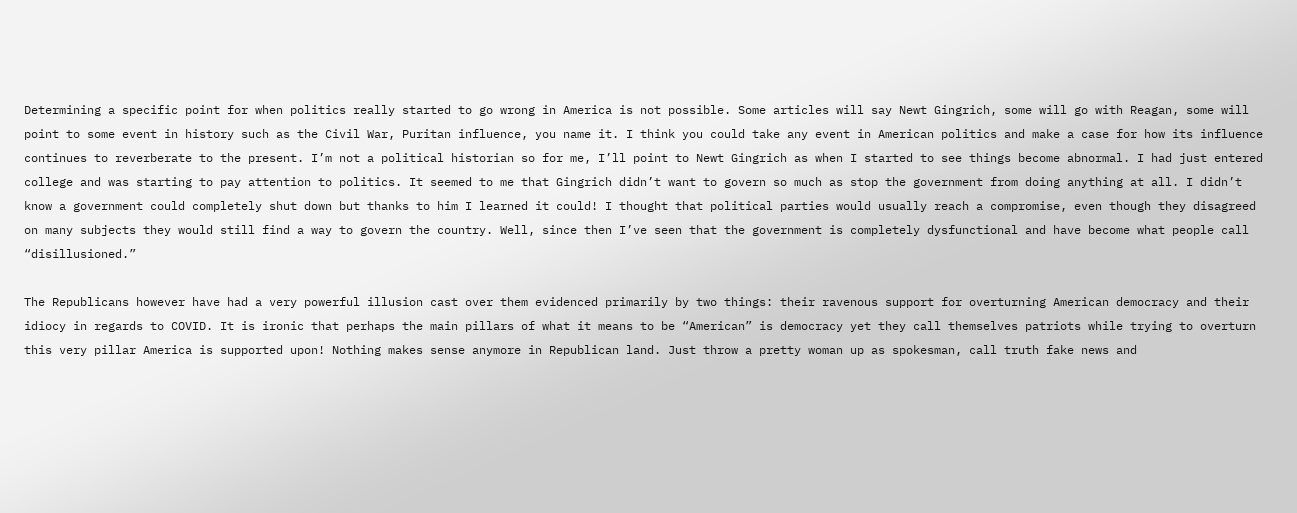Determining a specific point for when politics really started to go wrong in America is not possible. Some articles will say Newt Gingrich, some will go with Reagan, some will point to some event in history such as the Civil War, Puritan influence, you name it. I think you could take any event in American politics and make a case for how its influence continues to reverberate to the present. I’m not a political historian so for me, I’ll point to Newt Gingrich as when I started to see things become abnormal. I had just entered college and was starting to pay attention to politics. It seemed to me that Gingrich didn’t want to govern so much as stop the government from doing anything at all. I didn’t know a government could completely shut down but thanks to him I learned it could! I thought that political parties would usually reach a compromise, even though they disagreed on many subjects they would still find a way to govern the country. Well, since then I’ve seen that the government is completely dysfunctional and have become what people call “disillusioned.”

The Republicans however have had a very powerful illusion cast over them evidenced primarily by two things: their ravenous support for overturning American democracy and their idiocy in regards to COVID. It is ironic that perhaps the main pillars of what it means to be “American” is democracy yet they call themselves patriots while trying to overturn this very pillar America is supported upon! Nothing makes sense anymore in Republican land. Just throw a pretty woman up as spokesman, call truth fake news and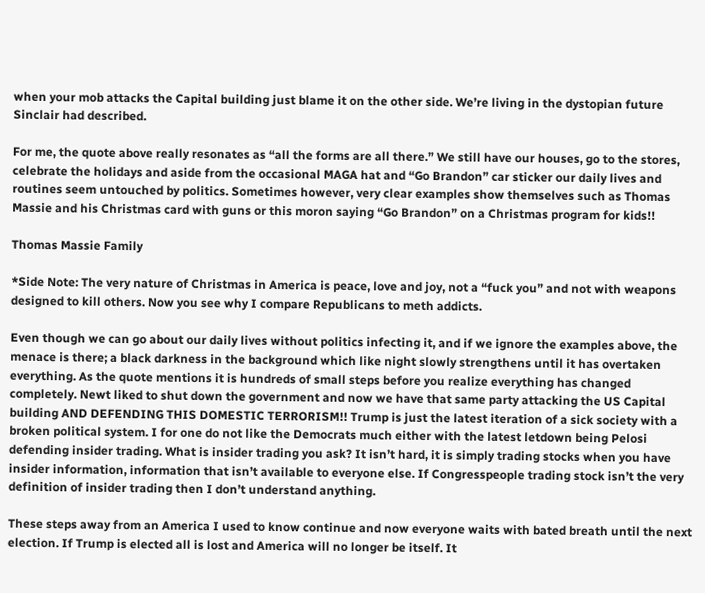when your mob attacks the Capital building just blame it on the other side. We’re living in the dystopian future Sinclair had described.

For me, the quote above really resonates as “all the forms are all there.” We still have our houses, go to the stores, celebrate the holidays and aside from the occasional MAGA hat and “Go Brandon” car sticker our daily lives and routines seem untouched by politics. Sometimes however, very clear examples show themselves such as Thomas Massie and his Christmas card with guns or this moron saying “Go Brandon” on a Christmas program for kids!!

Thomas Massie Family

*Side Note: The very nature of Christmas in America is peace, love and joy, not a “fuck you” and not with weapons designed to kill others. Now you see why I compare Republicans to meth addicts.

Even though we can go about our daily lives without politics infecting it, and if we ignore the examples above, the menace is there; a black darkness in the background which like night slowly strengthens until it has overtaken everything. As the quote mentions it is hundreds of small steps before you realize everything has changed completely. Newt liked to shut down the government and now we have that same party attacking the US Capital building AND DEFENDING THIS DOMESTIC TERRORISM!! Trump is just the latest iteration of a sick society with a broken political system. I for one do not like the Democrats much either with the latest letdown being Pelosi defending insider trading. What is insider trading you ask? It isn’t hard, it is simply trading stocks when you have insider information, information that isn’t available to everyone else. If Congresspeople trading stock isn’t the very definition of insider trading then I don’t understand anything.

These steps away from an America I used to know continue and now everyone waits with bated breath until the next election. If Trump is elected all is lost and America will no longer be itself. It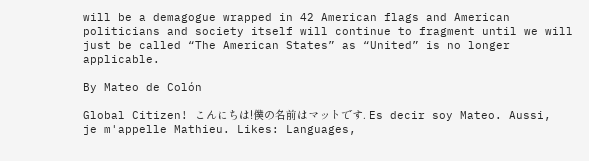will be a demagogue wrapped in 42 American flags and American politicians and society itself will continue to fragment until we will just be called “The American States” as “United” is no longer applicable.

By Mateo de Colón

Global Citizen! こんにちは!僕の名前はマットです. Es decir soy Mateo. Aussi, je m'appelle Mathieu. Likes: Languages,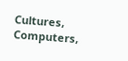Cultures, Computers,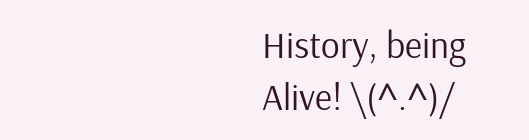History, being Alive! \(^.^)/